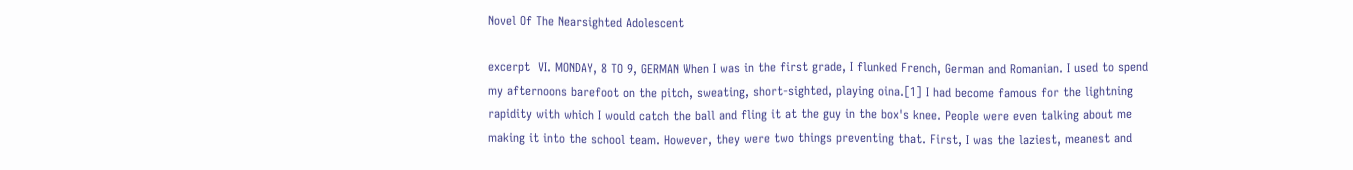Novel Of The Nearsighted Adolescent

excerpt  VI. MONDAY, 8 TO 9, GERMAN When I was in the first grade, I flunked French, German and Romanian. I used to spend my afternoons barefoot on the pitch, sweating, short-sighted, playing oina.[1] I had become famous for the lightning rapidity with which I would catch the ball and fling it at the guy in the box's knee. People were even talking about me making it into the school team. However, they were two things preventing that. First, I was the laziest, meanest and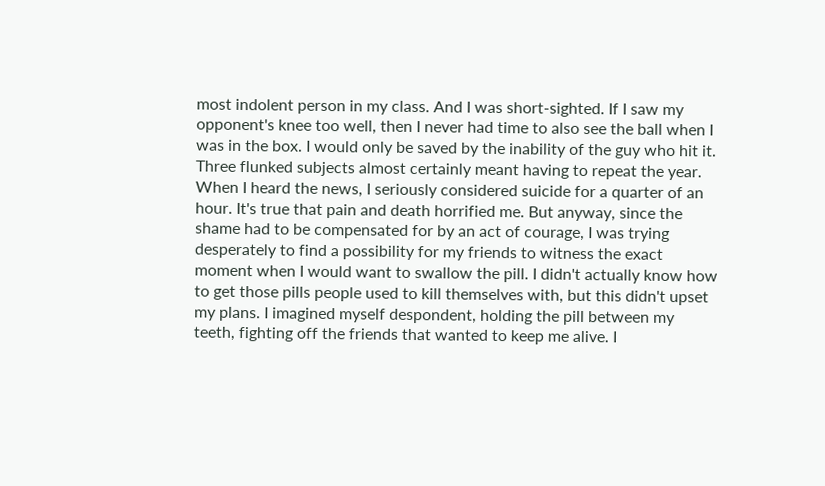most indolent person in my class. And I was short-sighted. If I saw my opponent's knee too well, then I never had time to also see the ball when I was in the box. I would only be saved by the inability of the guy who hit it. Three flunked subjects almost certainly meant having to repeat the year. When I heard the news, I seriously considered suicide for a quarter of an hour. It's true that pain and death horrified me. But anyway, since the shame had to be compensated for by an act of courage, I was trying desperately to find a possibility for my friends to witness the exact moment when I would want to swallow the pill. I didn't actually know how to get those pills people used to kill themselves with, but this didn't upset my plans. I imagined myself despondent, holding the pill between my teeth, fighting off the friends that wanted to keep me alive. I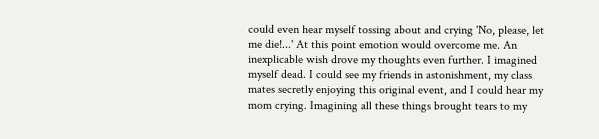could even hear myself tossing about and crying 'No, please, let me die!...' At this point emotion would overcome me. An inexplicable wish drove my thoughts even further. I imagined myself dead. I could see my friends in astonishment, my class mates secretly enjoying this original event, and I could hear my mom crying. Imagining all these things brought tears to my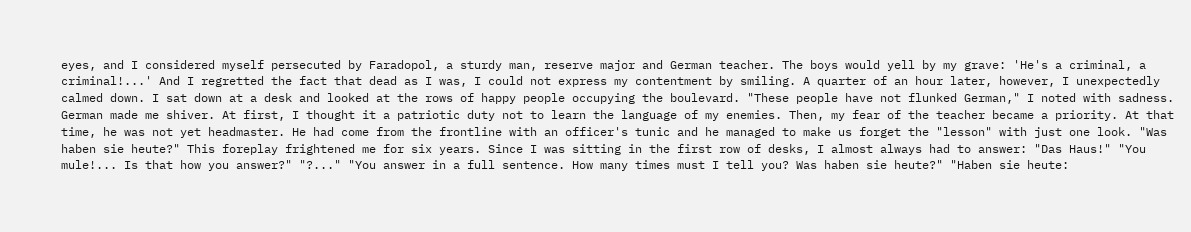eyes, and I considered myself persecuted by Faradopol, a sturdy man, reserve major and German teacher. The boys would yell by my grave: 'He's a criminal, a criminal!...' And I regretted the fact that dead as I was, I could not express my contentment by smiling. A quarter of an hour later, however, I unexpectedly calmed down. I sat down at a desk and looked at the rows of happy people occupying the boulevard. "These people have not flunked German," I noted with sadness. German made me shiver. At first, I thought it a patriotic duty not to learn the language of my enemies. Then, my fear of the teacher became a priority. At that time, he was not yet headmaster. He had come from the frontline with an officer's tunic and he managed to make us forget the "lesson" with just one look. "Was haben sie heute?" This foreplay frightened me for six years. Since I was sitting in the first row of desks, I almost always had to answer: "Das Haus!" "You mule!... Is that how you answer?" "?..." "You answer in a full sentence. How many times must I tell you? Was haben sie heute?" "Haben sie heute: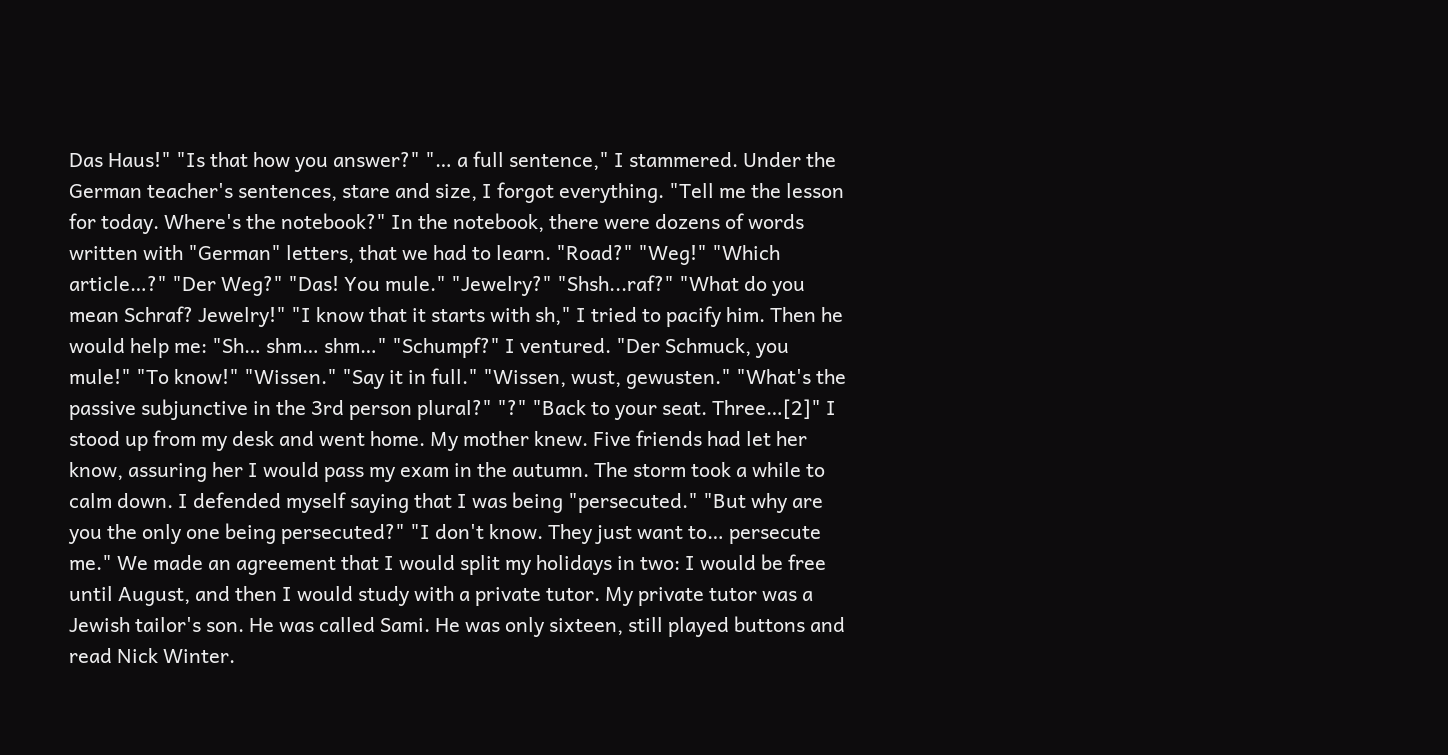Das Haus!" "Is that how you answer?" "… a full sentence," I stammered. Under the German teacher's sentences, stare and size, I forgot everything. "Tell me the lesson for today. Where's the notebook?" In the notebook, there were dozens of words written with "German" letters, that we had to learn. "Road?" "Weg!" "Which article…?" "Der Weg?" "Das! You mule." "Jewelry?" "Shsh...raf?" "What do you mean Schraf? Jewelry!" "I know that it starts with sh," I tried to pacify him. Then he would help me: "Sh… shm… shm…" "Schumpf?" I ventured. "Der Schmuck, you mule!" "To know!" "Wissen." "Say it in full." "Wissen, wust, gewusten." "What's the passive subjunctive in the 3rd person plural?" "?" "Back to your seat. Three…[2]" I stood up from my desk and went home. My mother knew. Five friends had let her know, assuring her I would pass my exam in the autumn. The storm took a while to calm down. I defended myself saying that I was being "persecuted." "But why are you the only one being persecuted?" "I don't know. They just want to… persecute me." We made an agreement that I would split my holidays in two: I would be free until August, and then I would study with a private tutor. My private tutor was a Jewish tailor's son. He was called Sami. He was only sixteen, still played buttons and read Nick Winter.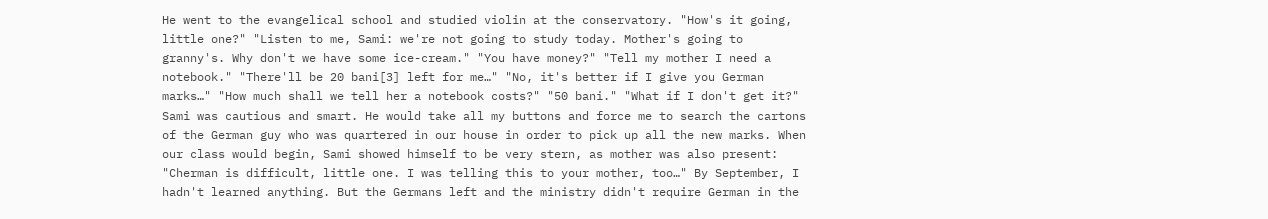He went to the evangelical school and studied violin at the conservatory. "How's it going, little one?" "Listen to me, Sami: we're not going to study today. Mother's going to granny's. Why don't we have some ice-cream." "You have money?" "Tell my mother I need a notebook." "There'll be 20 bani[3] left for me…" "No, it's better if I give you German marks…" "How much shall we tell her a notebook costs?" "50 bani." "What if I don't get it?" Sami was cautious and smart. He would take all my buttons and force me to search the cartons of the German guy who was quartered in our house in order to pick up all the new marks. When our class would begin, Sami showed himself to be very stern, as mother was also present: "Cherman is difficult, little one. I was telling this to your mother, too…" By September, I hadn't learned anything. But the Germans left and the ministry didn't require German in the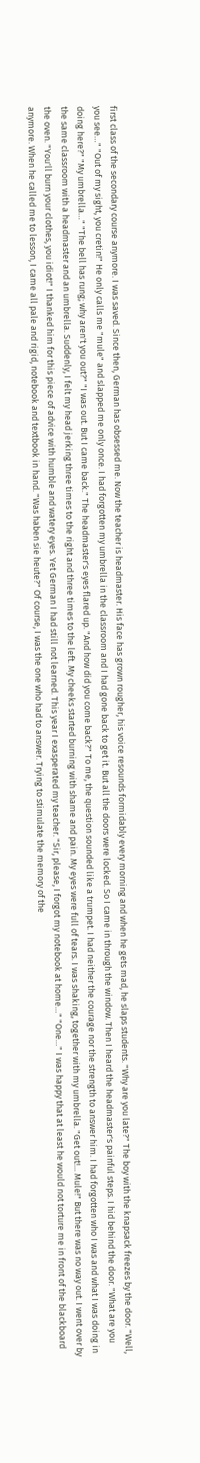first class of the secondary course anymore. I was saved. Since then, German has obsessed me. Now the teacher is headmaster. His face has grown rougher, his voice resounds formidably every morning and when he gets mad, he slaps students. "Why are you late?" The boy with the knapsack freezes by the door. "Well, you see…" "Out of my sight, you cretin!" He only calls me "mule" and slapped me only once. I had forgotten my umbrella in the classroom and I had gone back to get it. But all the doors were locked. So I came in through the window. Then I heard the headmaster's painful steps. I hid behind the door. "What are you doing here?" "My umbrella…" "The bell has rung; why aren't you out?" "I was out. But I came back." The headmaster's eyes flared up. "And how did you come back?" To me, the question sounded like a trumpet. I had neither the courage nor the strength to answer him. I had forgotten who I was and what I was doing in the same classroom with a headmaster and an umbrella. Suddenly, I felt my head jerking three times to the right and three times to the left. My cheeks started burning with shame and pain. My eyes were full of tears. I was shaking, together with my umbrella. "Get out!... Mule!" But there was no way out. I went over by the oven. "You'll burn your clothes, you idiot!" I thanked him for this piece of advice with humble and watery eyes. Yet German I had still not learned. This year I exasperated my teacher. "Sir, please, I forgot my notebook at home…" "One…" I was happy that at least he would not torture me in front of the blackboard anymore. When he called me to lesson, I came all pale and rigid, notebook and textbook in hand. "Was haben sie heute?" Of course, I was the one who had to answer. Trying to stimulate the memory of the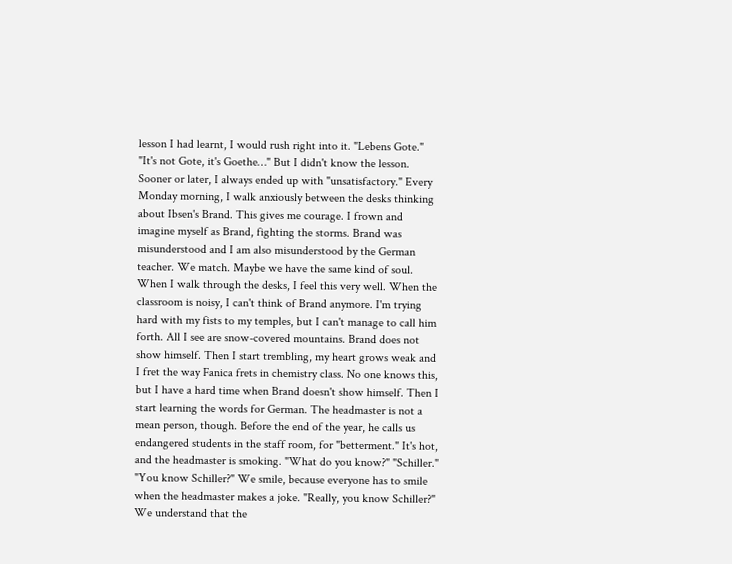lesson I had learnt, I would rush right into it. "Lebens Gote." "It's not Gote, it's Goethe…" But I didn't know the lesson. Sooner or later, I always ended up with "unsatisfactory." Every Monday morning, I walk anxiously between the desks thinking about Ibsen's Brand. This gives me courage. I frown and imagine myself as Brand, fighting the storms. Brand was misunderstood and I am also misunderstood by the German teacher. We match. Maybe we have the same kind of soul. When I walk through the desks, I feel this very well. When the classroom is noisy, I can't think of Brand anymore. I'm trying hard with my fists to my temples, but I can't manage to call him forth. All I see are snow-covered mountains. Brand does not show himself. Then I start trembling, my heart grows weak and I fret the way Fanica frets in chemistry class. No one knows this, but I have a hard time when Brand doesn't show himself. Then I start learning the words for German. The headmaster is not a mean person, though. Before the end of the year, he calls us endangered students in the staff room, for "betterment." It's hot, and the headmaster is smoking. "What do you know?" "Schiller." "You know Schiller?" We smile, because everyone has to smile when the headmaster makes a joke. "Really, you know Schiller?" We understand that the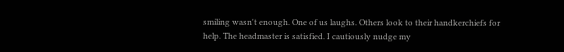smiling wasn't enough. One of us laughs. Others look to their handkerchiefs for help. The headmaster is satisfied. I cautiously nudge my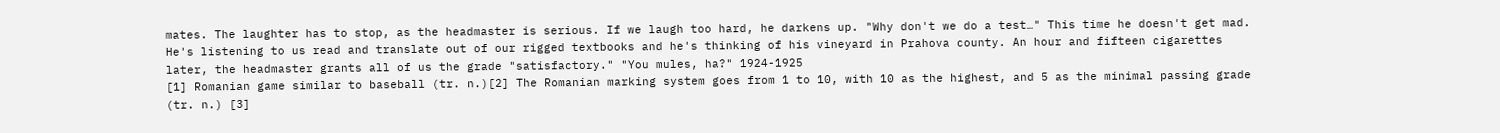mates. The laughter has to stop, as the headmaster is serious. If we laugh too hard, he darkens up. "Why don't we do a test…" This time he doesn't get mad. He's listening to us read and translate out of our rigged textbooks and he's thinking of his vineyard in Prahova county. An hour and fifteen cigarettes later, the headmaster grants all of us the grade "satisfactory." "You mules, ha?" 1924-1925
[1] Romanian game similar to baseball (tr. n.)[2] The Romanian marking system goes from 1 to 10, with 10 as the highest, and 5 as the minimal passing grade (tr. n.) [3]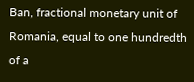Ban, fractional monetary unit of Romania, equal to one hundredth of a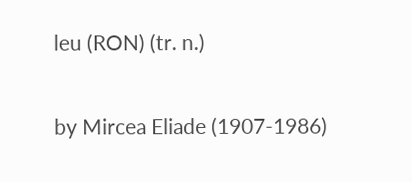leu (RON) (tr. n.)

by Mircea Eliade (1907-1986)